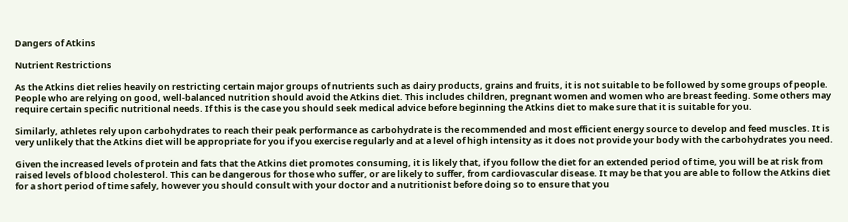Dangers of Atkins

Nutrient Restrictions

As the Atkins diet relies heavily on restricting certain major groups of nutrients such as dairy products, grains and fruits, it is not suitable to be followed by some groups of people. People who are relying on good, well-balanced nutrition should avoid the Atkins diet. This includes children, pregnant women and women who are breast feeding. Some others may require certain specific nutritional needs. If this is the case you should seek medical advice before beginning the Atkins diet to make sure that it is suitable for you.

Similarly, athletes rely upon carbohydrates to reach their peak performance as carbohydrate is the recommended and most efficient energy source to develop and feed muscles. It is very unlikely that the Atkins diet will be appropriate for you if you exercise regularly and at a level of high intensity as it does not provide your body with the carbohydrates you need.

Given the increased levels of protein and fats that the Atkins diet promotes consuming, it is likely that, if you follow the diet for an extended period of time, you will be at risk from raised levels of blood cholesterol. This can be dangerous for those who suffer, or are likely to suffer, from cardiovascular disease. It may be that you are able to follow the Atkins diet for a short period of time safely, however you should consult with your doctor and a nutritionist before doing so to ensure that you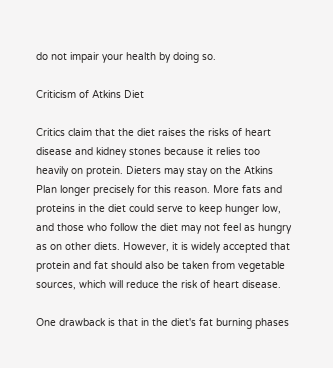do not impair your health by doing so.

Criticism of Atkins Diet

Critics claim that the diet raises the risks of heart disease and kidney stones because it relies too heavily on protein. Dieters may stay on the Atkins Plan longer precisely for this reason. More fats and proteins in the diet could serve to keep hunger low, and those who follow the diet may not feel as hungry as on other diets. However, it is widely accepted that protein and fat should also be taken from vegetable sources, which will reduce the risk of heart disease.

One drawback is that in the diet's fat burning phases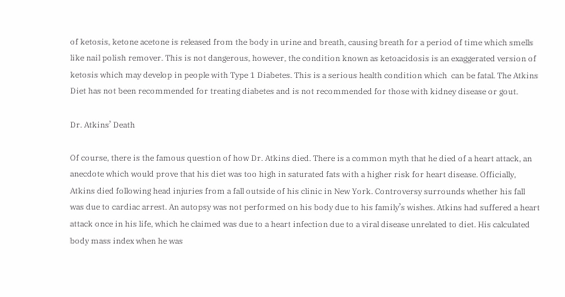of ketosis, ketone acetone is released from the body in urine and breath, causing breath for a period of time which smells like nail polish remover. This is not dangerous, however, the condition known as ketoacidosis is an exaggerated version of ketosis which may develop in people with Type 1 Diabetes. This is a serious health condition which  can be fatal. The Atkins Diet has not been recommended for treating diabetes and is not recommended for those with kidney disease or gout.

Dr. Atkins’ Death

Of course, there is the famous question of how Dr. Atkins died. There is a common myth that he died of a heart attack, an anecdote which would prove that his diet was too high in saturated fats with a higher risk for heart disease. Officially, Atkins died following head injuries from a fall outside of his clinic in New York. Controversy surrounds whether his fall was due to cardiac arrest. An autopsy was not performed on his body due to his family’s wishes. Atkins had suffered a heart attack once in his life, which he claimed was due to a heart infection due to a viral disease unrelated to diet. His calculated body mass index when he was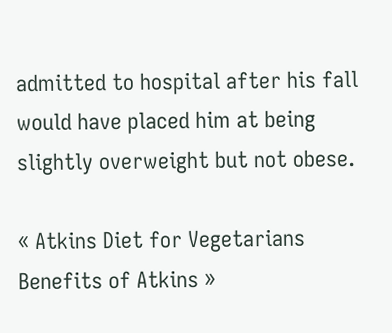admitted to hospital after his fall would have placed him at being slightly overweight but not obese.

« Atkins Diet for Vegetarians Benefits of Atkins »